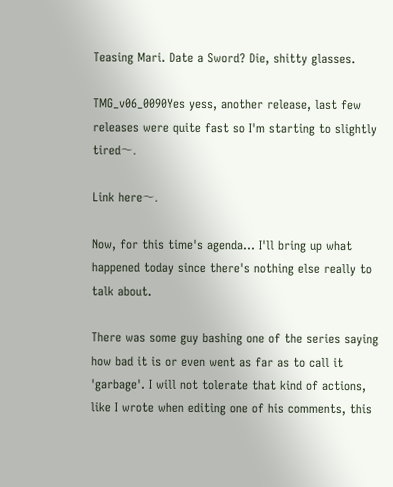Teasing Mari. Date a Sword? Die, shitty glasses.

TMG_v06_0090Yes yess, another release, last few releases were quite fast so I'm starting to slightly tired〜.

Link here〜.

Now, for this time's agenda... I'll bring up what happened today since there's nothing else really to talk about.

There was some guy bashing one of the series saying how bad it is or even went as far as to call it 'garbage'. I will not tolerate that kind of actions, like I wrote when editing one of his comments, this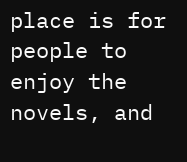place is for people to enjoy the novels, and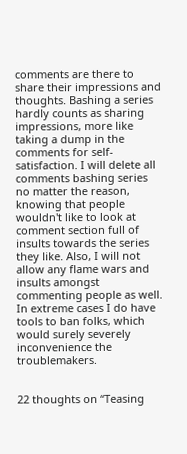comments are there to share their impressions and thoughts. Bashing a series hardly counts as sharing impressions, more like taking a dump in the comments for self-satisfaction. I will delete all comments bashing series no matter the reason, knowing that people wouldn't like to look at comment section full of insults towards the series they like. Also, I will not allow any flame wars and insults amongst commenting people as well. In extreme cases I do have tools to ban folks, which would surely severely inconvenience the troublemakers.


22 thoughts on “Teasing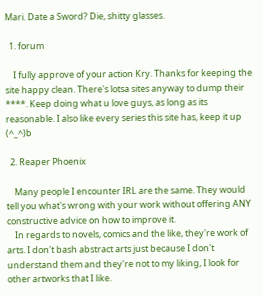Mari. Date a Sword? Die, shitty glasses.

  1. forum

    I fully approve of your action Kry. Thanks for keeping the site happy clean. There's lotsa sites anyway to dump their ****. Keep doing what u love guys, as long as its reasonable. I also like every series this site has, keep it up (^_^)b

  2. Reaper Phoenix

    Many people I encounter IRL are the same. They would tell you what's wrong with your work without offering ANY constructive advice on how to improve it.
    In regards to novels, comics and the like, they're work of arts. I don't bash abstract arts just because I don't understand them and they're not to my liking, I look for other artworks that I like.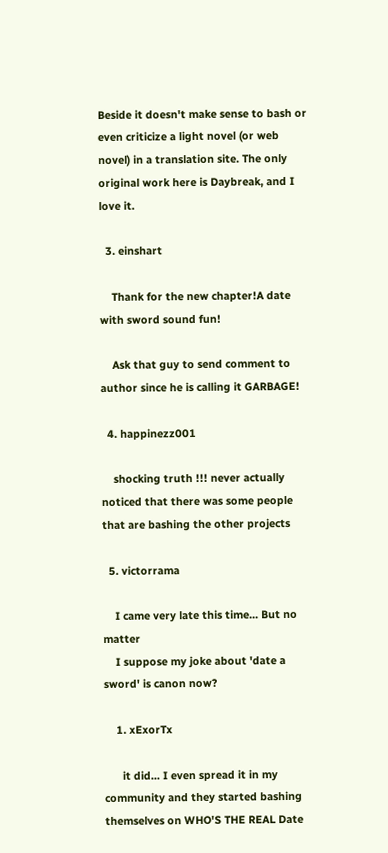Beside it doesn't make sense to bash or even criticize a light novel (or web novel) in a translation site. The only original work here is Daybreak, and I love it.

  3. einshart

    Thank for the new chapter!A date with sword sound fun!

    Ask that guy to send comment to author since he is calling it GARBAGE!

  4. happinezz001

    shocking truth !!! never actually noticed that there was some people that are bashing the other projects

  5. victorrama

    I came very late this time... But no matter
    I suppose my joke about 'date a sword' is canon now?

    1. xExorTx

      it did... I even spread it in my community and they started bashing themselves on WHO'S THE REAL Date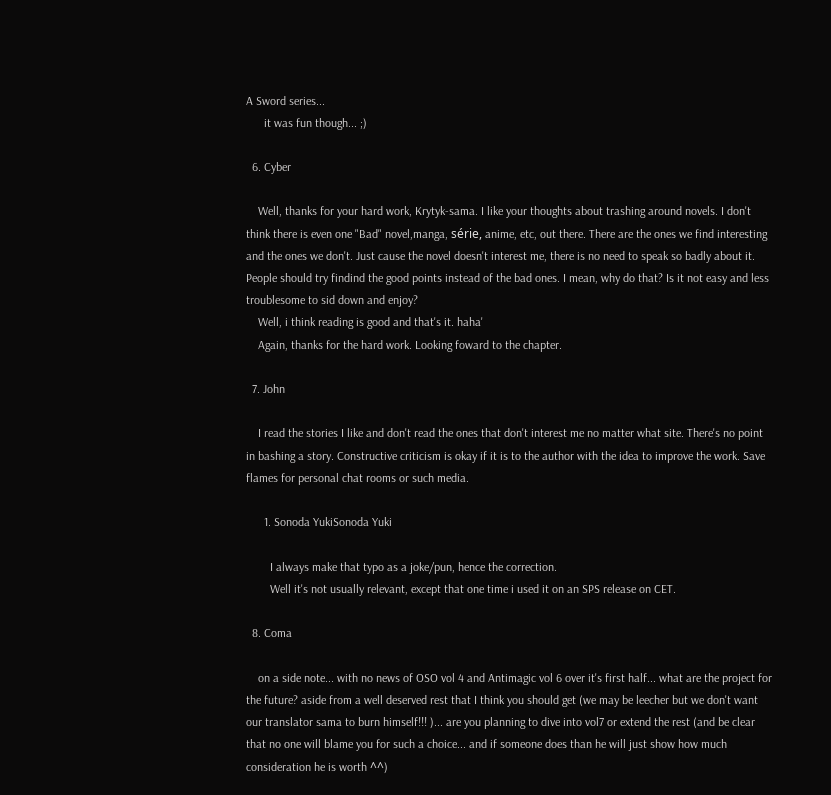A Sword series...
      it was fun though... ;)

  6. Cyber

    Well, thanks for your hard work, Krytyk-sama. I like your thoughts about trashing around novels. I don't think there is even one "Bad" novel,manga, série, anime, etc, out there. There are the ones we find interesting and the ones we don't. Just cause the novel doesn't interest me, there is no need to speak so badly about it. People should try findind the good points instead of the bad ones. I mean, why do that? Is it not easy and less troublesome to sid down and enjoy?
    Well, i think reading is good and that's it. haha'
    Again, thanks for the hard work. Looking foward to the chapter.

  7. John

    I read the stories I like and don't read the ones that don't interest me no matter what site. There's no point in bashing a story. Constructive criticism is okay if it is to the author with the idea to improve the work. Save flames for personal chat rooms or such media.

      1. Sonoda YukiSonoda Yuki

        I always make that typo as a joke/pun, hence the correction.
        Well it's not usually relevant, except that one time i used it on an SPS release on CET.

  8. Coma

    on a side note... with no news of OSO vol 4 and Antimagic vol 6 over it's first half... what are the project for the future? aside from a well deserved rest that I think you should get (we may be leecher but we don't want our translator sama to burn himself!!! )... are you planning to dive into vol7 or extend the rest (and be clear that no one will blame you for such a choice... and if someone does than he will just show how much consideration he is worth ^^)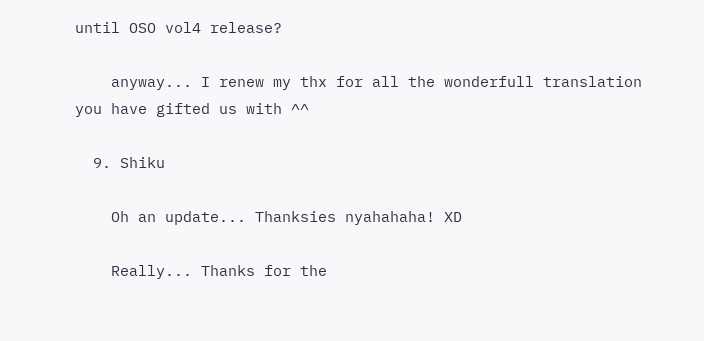until OSO vol4 release?

    anyway... I renew my thx for all the wonderfull translation you have gifted us with ^^

  9. Shiku

    Oh an update... Thanksies nyahahaha! XD

    Really... Thanks for the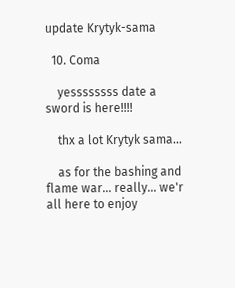update Krytyk-sama

  10. Coma

    yessssssss date a sword is here!!!!

    thx a lot Krytyk sama...

    as for the bashing and flame war... really... we'r all here to enjoy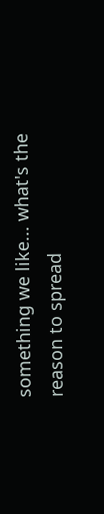something we like... what's the reason to spread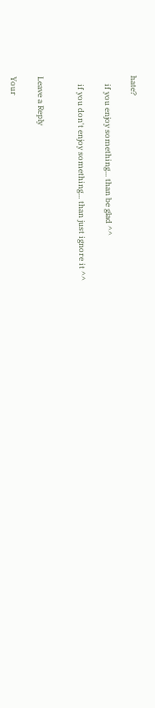hate?

    if you enjoy something... than be glad ^^

    if you don't enjoy something... than just ignore it ^^


Leave a Reply

Your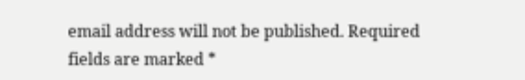email address will not be published. Required fields are marked *